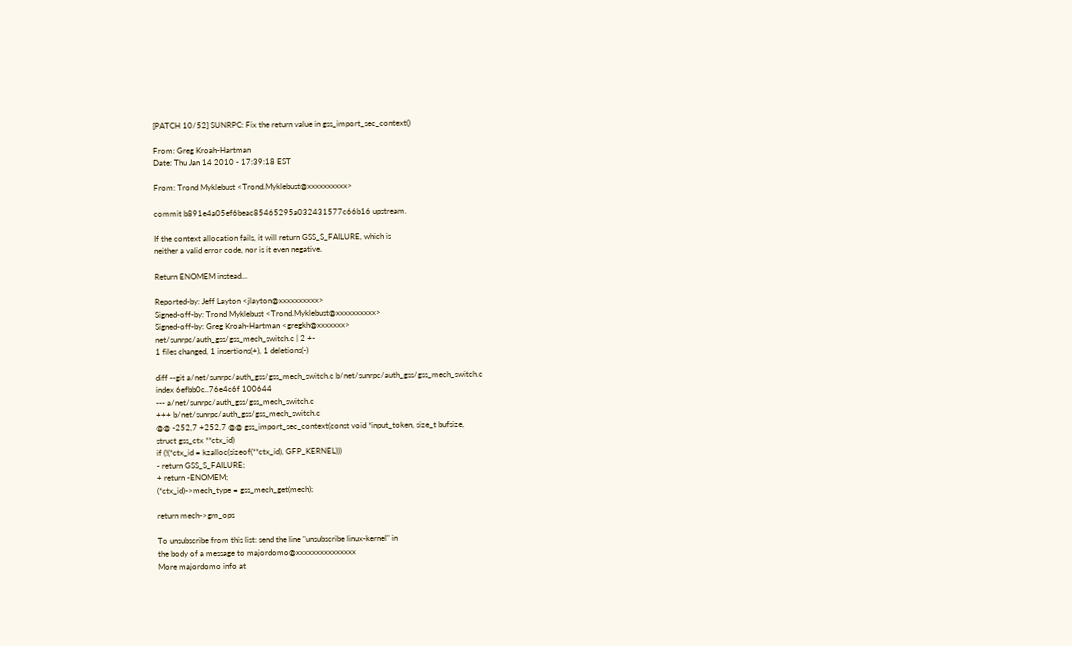[PATCH 10/52] SUNRPC: Fix the return value in gss_import_sec_context()

From: Greg Kroah-Hartman
Date: Thu Jan 14 2010 - 17:39:18 EST

From: Trond Myklebust <Trond.Myklebust@xxxxxxxxxx>

commit b891e4a05ef6beac85465295a032431577c66b16 upstream.

If the context allocation fails, it will return GSS_S_FAILURE, which is
neither a valid error code, nor is it even negative.

Return ENOMEM instead...

Reported-by: Jeff Layton <jlayton@xxxxxxxxxx>
Signed-off-by: Trond Myklebust <Trond.Myklebust@xxxxxxxxxx>
Signed-off-by: Greg Kroah-Hartman <gregkh@xxxxxxx>
net/sunrpc/auth_gss/gss_mech_switch.c | 2 +-
1 files changed, 1 insertions(+), 1 deletions(-)

diff --git a/net/sunrpc/auth_gss/gss_mech_switch.c b/net/sunrpc/auth_gss/gss_mech_switch.c
index 6efbb0c..76e4c6f 100644
--- a/net/sunrpc/auth_gss/gss_mech_switch.c
+++ b/net/sunrpc/auth_gss/gss_mech_switch.c
@@ -252,7 +252,7 @@ gss_import_sec_context(const void *input_token, size_t bufsize,
struct gss_ctx **ctx_id)
if (!(*ctx_id = kzalloc(sizeof(**ctx_id), GFP_KERNEL)))
- return GSS_S_FAILURE;
+ return -ENOMEM;
(*ctx_id)->mech_type = gss_mech_get(mech);

return mech->gm_ops

To unsubscribe from this list: send the line "unsubscribe linux-kernel" in
the body of a message to majordomo@xxxxxxxxxxxxxxx
More majordomo info at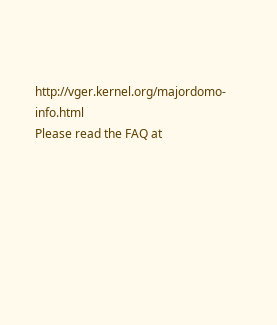http://vger.kernel.org/majordomo-info.html
Please read the FAQ at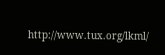http://www.tux.org/lkml/